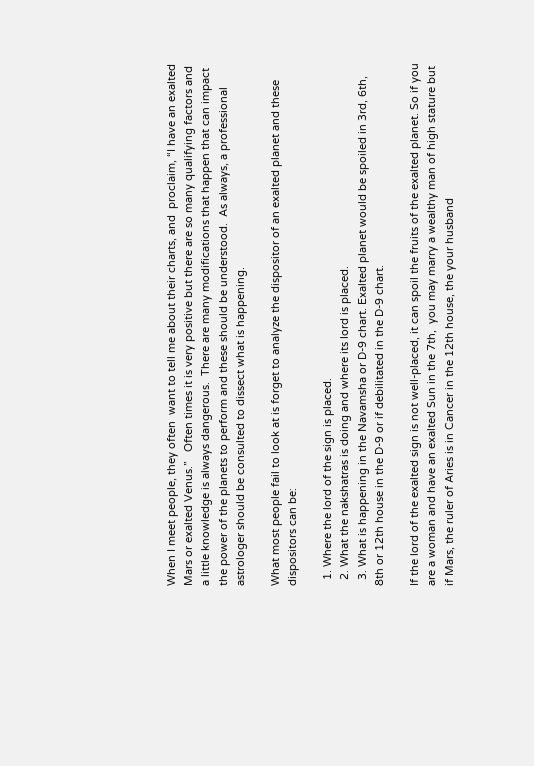When I meet people, they often  want to tell me about their charts, and  proclaim, “I have an exalted Mars or exalted Venus.”   Often times it is very positive but there are so many qualifying factors and  a little knowledge is always dangerous.  There are many modifications that happen that can impact the power of the planets to perform and these should be understood.  As always, a professional astrologer should be consulted to dissect what is happening.

What most people fail to look at is forget to analyze the dispositor of an exalted planet and these dispositors can be:

  1. Where the lord of the sign is placed.
  2. What the nakshatras is doing and where its lord is placed.
  3. What is happening in the Navamsha or D-9 chart. Exalted planet would be spoiled in 3rd, 6th, 8th or 12th house in the D-9 or if debilitated in the D-9 chart.

If the lord of the exalted sign is not well-placed, it can spoil the fruits of the exalted planet. So if you are a woman and have an exalted Sun in the 7th,  you may marry a wealthy man of high stature but if Mars, the ruler of Aries is in Cancer in the 12th house, the your husband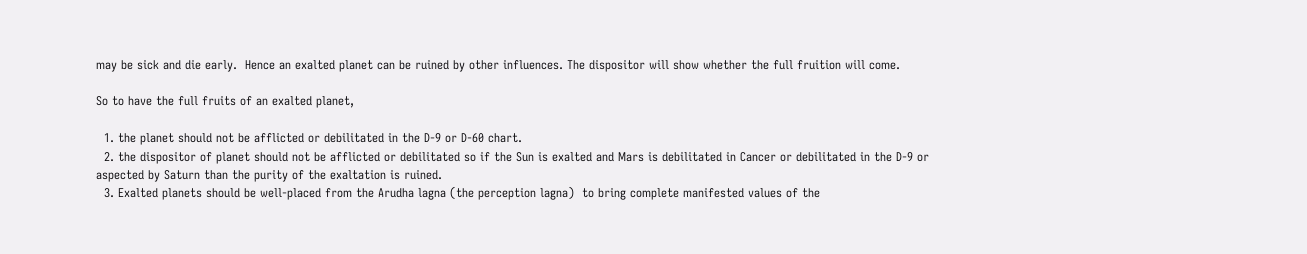may be sick and die early.  Hence an exalted planet can be ruined by other influences. The dispositor will show whether the full fruition will come.

So to have the full fruits of an exalted planet,

  1. the planet should not be afflicted or debilitated in the D-9 or D-60 chart.
  2. the dispositor of planet should not be afflicted or debilitated so if the Sun is exalted and Mars is debilitated in Cancer or debilitated in the D-9 or aspected by Saturn than the purity of the exaltation is ruined.
  3. Exalted planets should be well-placed from the Arudha lagna (the perception lagna)  to bring complete manifested values of the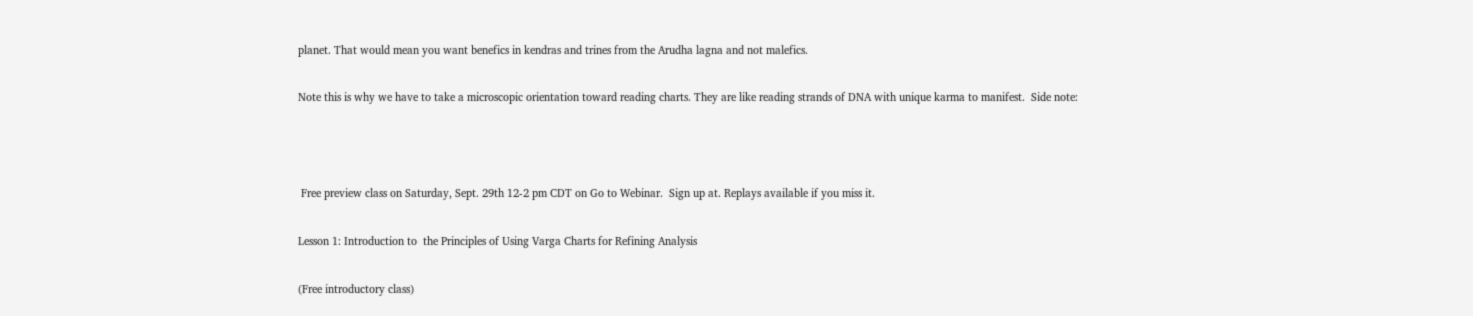planet. That would mean you want benefics in kendras and trines from the Arudha lagna and not malefics.

Note this is why we have to take a microscopic orientation toward reading charts. They are like reading strands of DNA with unique karma to manifest.  Side note:



 Free preview class on Saturday, Sept. 29th 12-2 pm CDT on Go to Webinar.  Sign up at. Replays available if you miss it.

Lesson 1: Introduction to  the Principles of Using Varga Charts for Refining Analysis

(Free introductory class)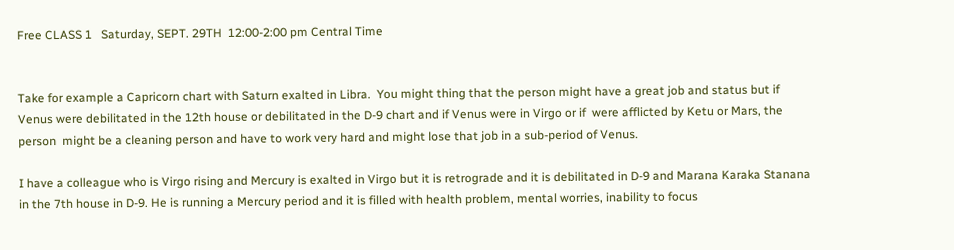Free CLASS 1   Saturday, SEPT. 29TH  12:00-2:00 pm Central Time


Take for example a Capricorn chart with Saturn exalted in Libra.  You might thing that the person might have a great job and status but if Venus were debilitated in the 12th house or debilitated in the D-9 chart and if Venus were in Virgo or if  were afflicted by Ketu or Mars, the person  might be a cleaning person and have to work very hard and might lose that job in a sub-period of Venus.

I have a colleague who is Virgo rising and Mercury is exalted in Virgo but it is retrograde and it is debilitated in D-9 and Marana Karaka Stanana in the 7th house in D-9. He is running a Mercury period and it is filled with health problem, mental worries, inability to focus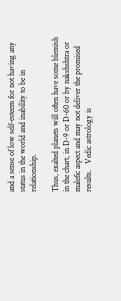and a sense of low self-esteem for not having any status in the world and inability to be in relationship.

Thus, exalted planets will often have some blemish in the chart, in D-9 or D-60 or by nakshshtra or malefic aspect and may not deliver the promised results.   Vedic astrology is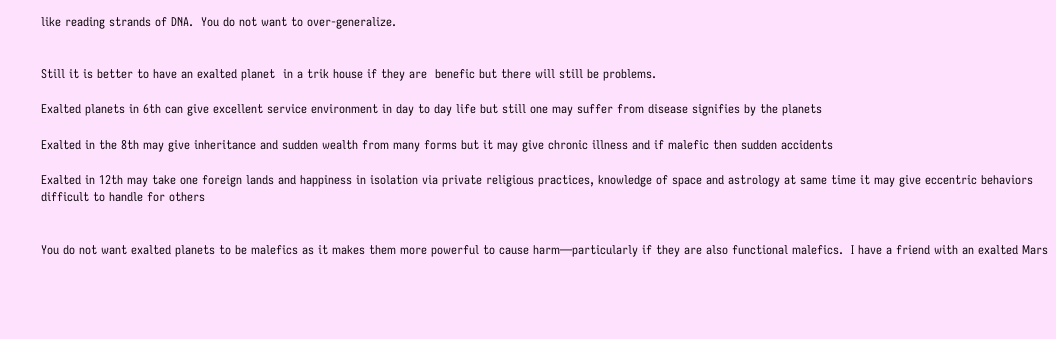like reading strands of DNA.  You do not want to over-generalize.


Still it is better to have an exalted planet  in a trik house if they are  benefic but there will still be problems.

Exalted planets in 6th can give excellent service environment in day to day life but still one may suffer from disease signifies by the planets

Exalted in the 8th may give inheritance and sudden wealth from many forms but it may give chronic illness and if malefic then sudden accidents

Exalted in 12th may take one foreign lands and happiness in isolation via private religious practices, knowledge of space and astrology at same time it may give eccentric behaviors difficult to handle for others


You do not want exalted planets to be malefics as it makes them more powerful to cause harm—particularly if they are also functional malefics.  I have a friend with an exalted Mars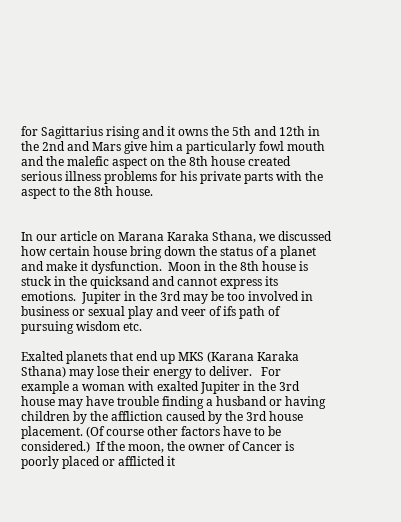for Sagittarius rising and it owns the 5th and 12th in the 2nd and Mars give him a particularly fowl mouth and the malefic aspect on the 8th house created serious illness problems for his private parts with the aspect to the 8th house.


In our article on Marana Karaka Sthana, we discussed how certain house bring down the status of a planet and make it dysfunction.  Moon in the 8th house is stuck in the quicksand and cannot express its emotions.  Jupiter in the 3rd may be too involved in business or sexual play and veer of ifs path of pursuing wisdom etc.

Exalted planets that end up MKS (Karana Karaka Sthana) may lose their energy to deliver.   For example a woman with exalted Jupiter in the 3rd house may have trouble finding a husband or having children by the affliction caused by the 3rd house placement. (Of course other factors have to be considered.)  If the moon, the owner of Cancer is poorly placed or afflicted it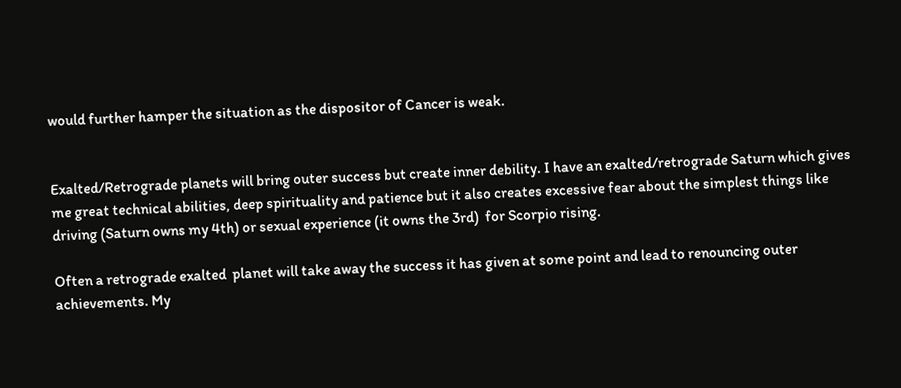would further hamper the situation as the dispositor of Cancer is weak.


Exalted/Retrograde planets will bring outer success but create inner debility. I have an exalted/retrograde Saturn which gives me great technical abilities, deep spirituality and patience but it also creates excessive fear about the simplest things like driving (Saturn owns my 4th) or sexual experience (it owns the 3rd)  for Scorpio rising.

Often a retrograde exalted  planet will take away the success it has given at some point and lead to renouncing outer achievements. My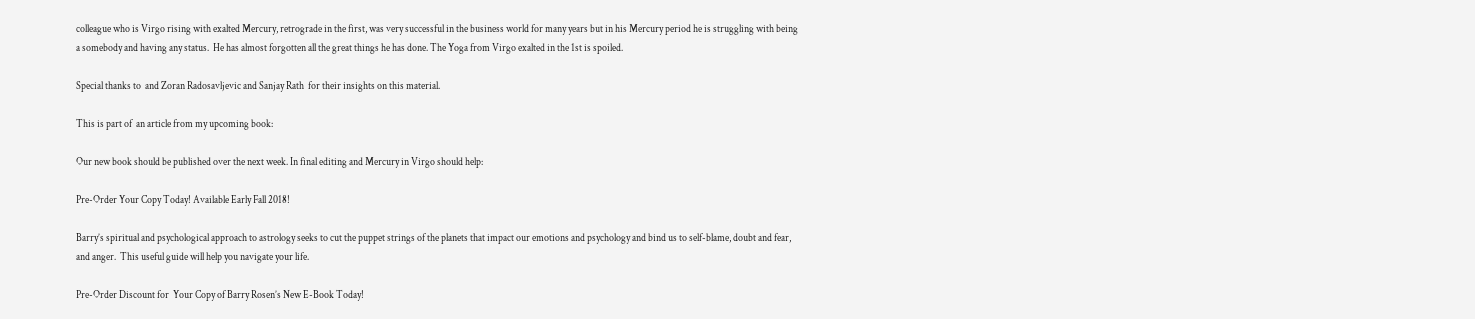colleague who is Virgo rising with exalted Mercury, retrograde in the first, was very successful in the business world for many years but in his Mercury period he is struggling with being a somebody and having any status.  He has almost forgotten all the great things he has done. The Yoga from Virgo exalted in the 1st is spoiled.

Special thanks to  and Zoran Radosavljevic and Sanjay Rath  for their insights on this material.

This is part of  an article from my upcoming book:

Our new book should be published over the next week. In final editing and Mercury in Virgo should help:

Pre-Order Your Copy Today! Available Early Fall 2018!

Barry’s spiritual and psychological approach to astrology seeks to cut the puppet strings of the planets that impact our emotions and psychology and bind us to self-blame, doubt and fear, and anger.  This useful guide will help you navigate your life.

Pre-Order Discount for  Your Copy of Barry Rosen’s New E-Book Today!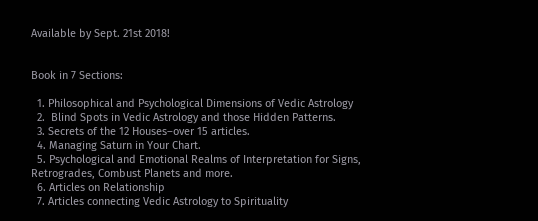Available by Sept. 21st 2018!


Book in 7 Sections:

  1. Philosophical and Psychological Dimensions of Vedic Astrology
  2.  Blind Spots in Vedic Astrology and those Hidden Patterns.
  3. Secrets of the 12 Houses–over 15 articles.
  4. Managing Saturn in Your Chart.
  5. Psychological and Emotional Realms of Interpretation for Signs, Retrogrades, Combust Planets and more.
  6. Articles on Relationship
  7. Articles connecting Vedic Astrology to Spirituality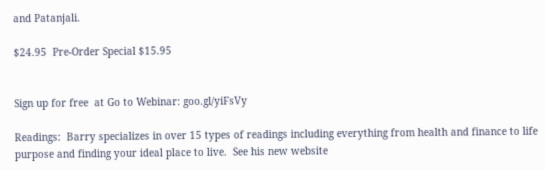and Patanjali.

$24.95  Pre-Order Special $15.95


Sign up for free  at Go to Webinar: goo.gl/yiFsVy

Readings:  Barry specializes in over 15 types of readings including everything from health and finance to life purpose and finding your ideal place to live.  See his new website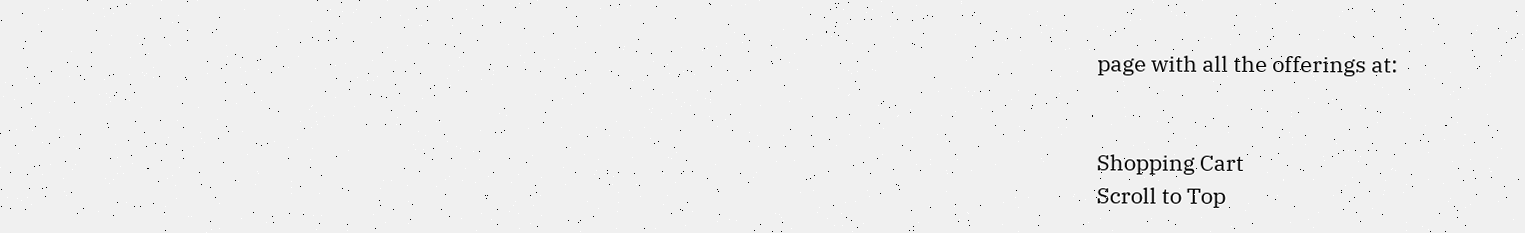page with all the offerings at:


Shopping Cart
Scroll to Top